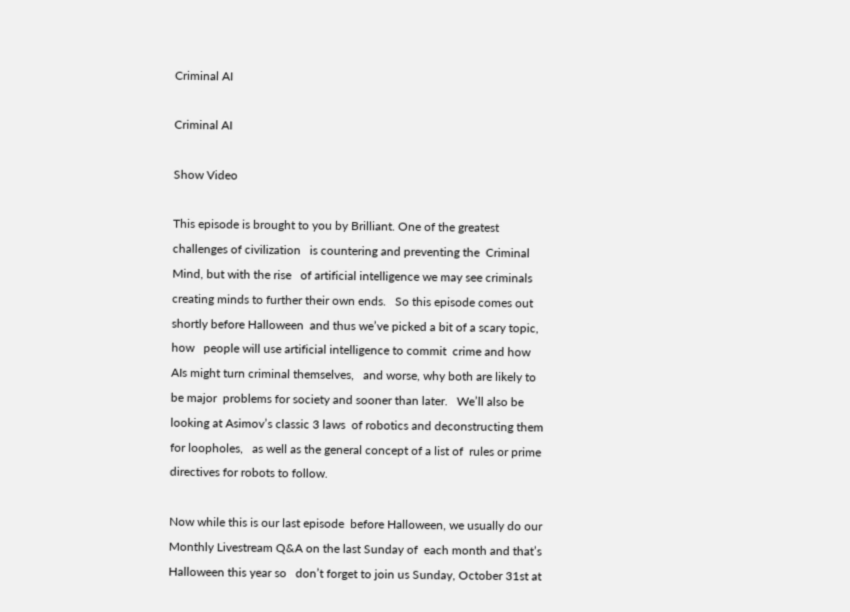Criminal AI

Criminal AI

Show Video

This episode is brought to you by Brilliant. One of the greatest challenges of civilization   is countering and preventing the  Criminal Mind, but with the rise   of artificial intelligence we may see criminals  creating minds to further their own ends.   So this episode comes out shortly before Halloween  and thus we’ve picked a bit of a scary topic, how   people will use artificial intelligence to commit  crime and how AIs might turn criminal themselves,   and worse, why both are likely to be major  problems for society and sooner than later.   We’ll also be looking at Asimov’s classic 3 laws  of robotics and deconstructing them for loopholes,   as well as the general concept of a list of  rules or prime directives for robots to follow.

Now while this is our last episode  before Halloween, we usually do our   Monthly Livestream Q&A on the last Sunday of  each month and that’s Halloween this year so   don’t forget to join us Sunday, October 31st at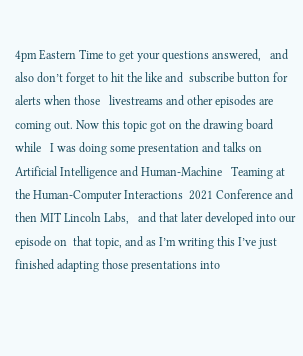4pm Eastern Time to get your questions answered,   and also don’t forget to hit the like and  subscribe button for alerts when those   livestreams and other episodes are coming out. Now this topic got on the drawing board while   I was doing some presentation and talks on  Artificial Intelligence and Human-Machine   Teaming at the Human-Computer Interactions  2021 Conference and then MIT Lincoln Labs,   and that later developed into our episode on  that topic, and as I’m writing this I’ve just   finished adapting those presentations into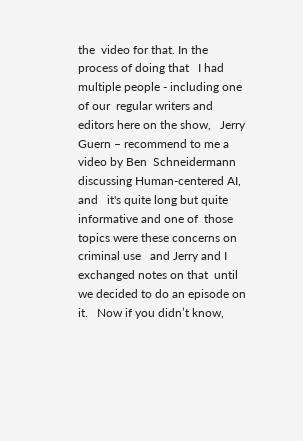the  video for that. In the process of doing that   I had multiple people - including one of our  regular writers and editors here on the show,   Jerry Guern – recommend to me a video by Ben  Schneidermann discussing Human-centered AI, and   it's quite long but quite informative and one of  those topics were these concerns on criminal use   and Jerry and I exchanged notes on that  until we decided to do an episode on it.   Now if you didn’t know,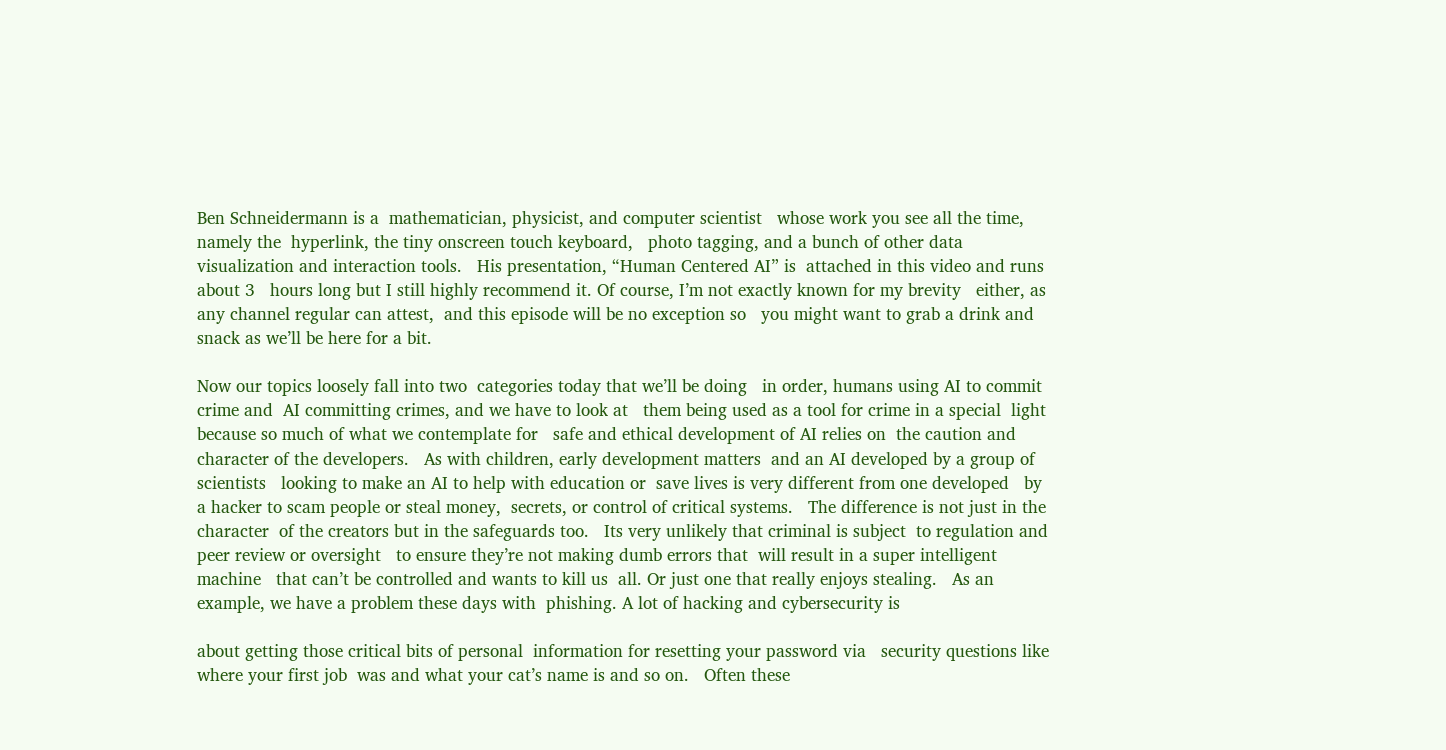Ben Schneidermann is a  mathematician, physicist, and computer scientist   whose work you see all the time, namely the  hyperlink, the tiny onscreen touch keyboard,   photo tagging, and a bunch of other data  visualization and interaction tools.   His presentation, “Human Centered AI” is  attached in this video and runs about 3   hours long but I still highly recommend it. Of course, I’m not exactly known for my brevity   either, as any channel regular can attest,  and this episode will be no exception so   you might want to grab a drink and  snack as we’ll be here for a bit.

Now our topics loosely fall into two  categories today that we’ll be doing   in order, humans using AI to commit crime and  AI committing crimes, and we have to look at   them being used as a tool for crime in a special  light because so much of what we contemplate for   safe and ethical development of AI relies on  the caution and character of the developers.   As with children, early development matters  and an AI developed by a group of scientists   looking to make an AI to help with education or  save lives is very different from one developed   by a hacker to scam people or steal money,  secrets, or control of critical systems.   The difference is not just in the character  of the creators but in the safeguards too.   Its very unlikely that criminal is subject  to regulation and peer review or oversight   to ensure they’re not making dumb errors that  will result in a super intelligent machine   that can’t be controlled and wants to kill us  all. Or just one that really enjoys stealing.   As an example, we have a problem these days with  phishing. A lot of hacking and cybersecurity is

about getting those critical bits of personal  information for resetting your password via   security questions like where your first job  was and what your cat’s name is and so on.   Often these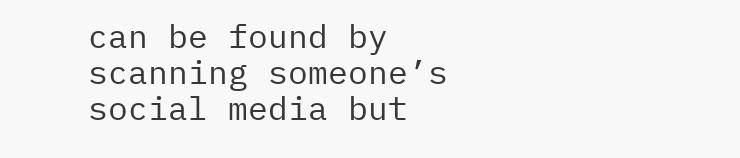can be found by scanning someone’s  social media but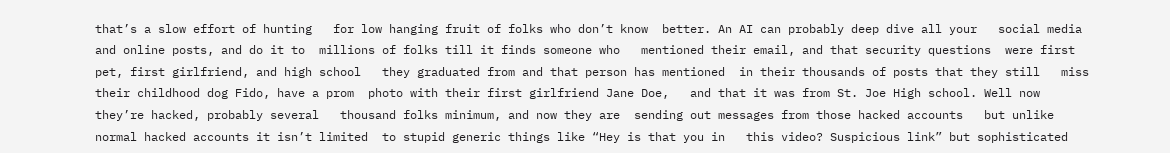that’s a slow effort of hunting   for low hanging fruit of folks who don’t know  better. An AI can probably deep dive all your   social media and online posts, and do it to  millions of folks till it finds someone who   mentioned their email, and that security questions  were first pet, first girlfriend, and high school   they graduated from and that person has mentioned  in their thousands of posts that they still   miss their childhood dog Fido, have a prom  photo with their first girlfriend Jane Doe,   and that it was from St. Joe High school. Well now they’re hacked, probably several   thousand folks minimum, and now they are  sending out messages from those hacked accounts   but unlike normal hacked accounts it isn’t limited  to stupid generic things like “Hey is that you in   this video? Suspicious link” but sophisticated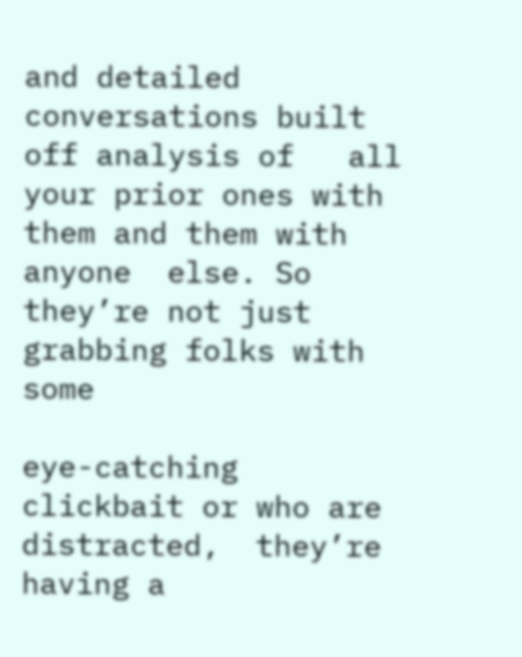and detailed conversations built off analysis of   all your prior ones with them and them with anyone  else. So they’re not just grabbing folks with some

eye-catching clickbait or who are distracted,  they’re having a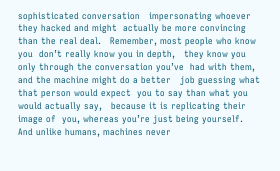sophisticated conversation   impersonating whoever they hacked and might  actually be more convincing than the real deal.   Remember, most people who know you  don’t really know you in depth,   they know you only through the conversation you’ve  had with them, and the machine might do a better   job guessing what that person would expect  you to say than what you would actually say,   because it is replicating their image of  you, whereas you’re just being yourself.   And unlike humans, machines never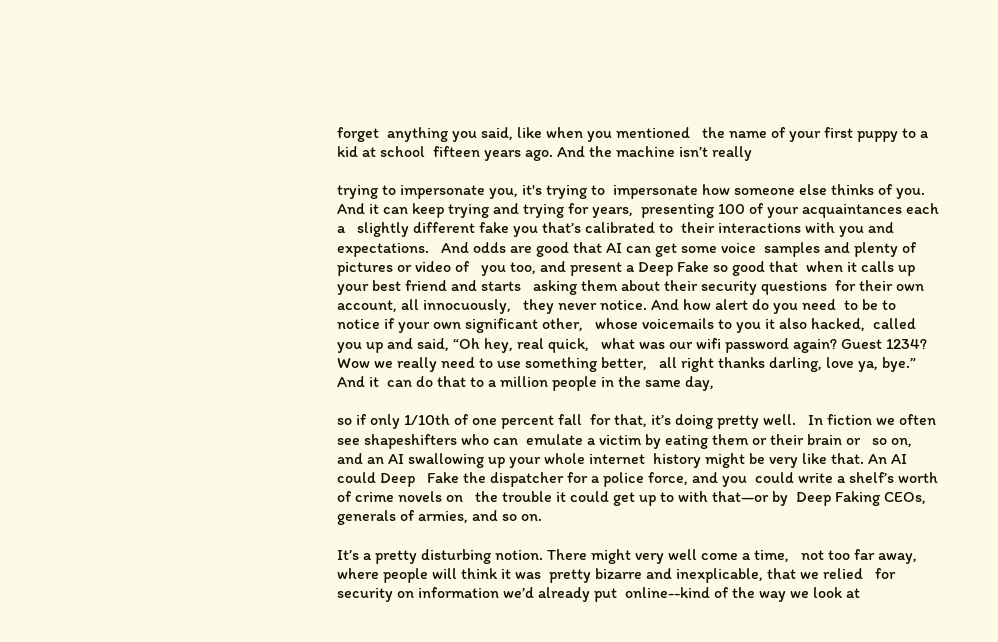forget  anything you said, like when you mentioned   the name of your first puppy to a kid at school  fifteen years ago. And the machine isn’t really

trying to impersonate you, it's trying to  impersonate how someone else thinks of you.   And it can keep trying and trying for years,  presenting 100 of your acquaintances each a   slightly different fake you that’s calibrated to  their interactions with you and expectations.   And odds are good that AI can get some voice  samples and plenty of pictures or video of   you too, and present a Deep Fake so good that  when it calls up your best friend and starts   asking them about their security questions  for their own account, all innocuously,   they never notice. And how alert do you need  to be to notice if your own significant other,   whose voicemails to you it also hacked,  called you up and said, “Oh hey, real quick,   what was our wifi password again? Guest 1234?  Wow we really need to use something better,   all right thanks darling, love ya, bye.” And it  can do that to a million people in the same day,

so if only 1/10th of one percent fall  for that, it’s doing pretty well.   In fiction we often see shapeshifters who can  emulate a victim by eating them or their brain or   so on, and an AI swallowing up your whole internet  history might be very like that. An AI could Deep   Fake the dispatcher for a police force, and you  could write a shelf’s worth of crime novels on   the trouble it could get up to with that—or by  Deep Faking CEOs, generals of armies, and so on.

It’s a pretty disturbing notion. There might very well come a time,   not too far away, where people will think it was  pretty bizarre and inexplicable, that we relied   for security on information we’d already put  online--kind of the way we look at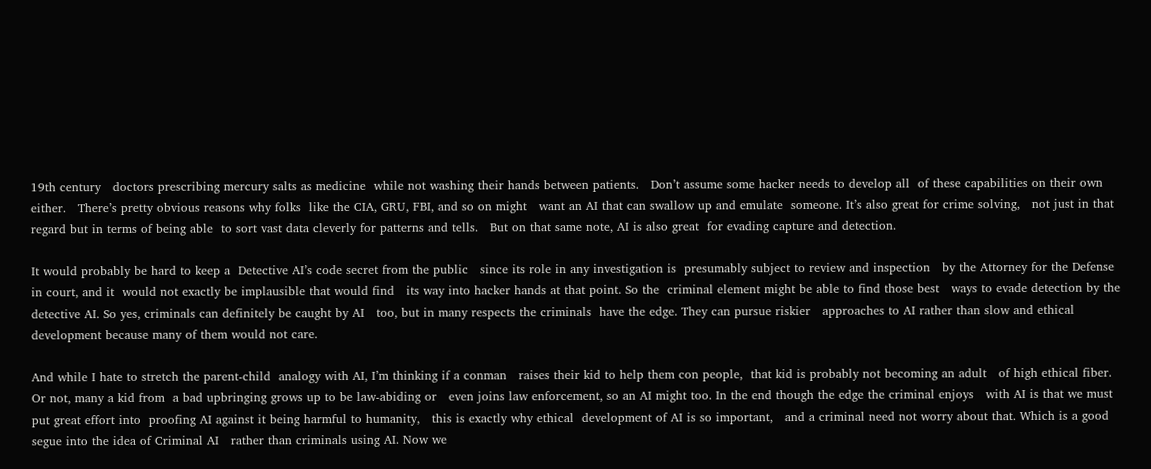19th century   doctors prescribing mercury salts as medicine  while not washing their hands between patients.   Don’t assume some hacker needs to develop all  of these capabilities on their own either.   There’s pretty obvious reasons why folks  like the CIA, GRU, FBI, and so on might   want an AI that can swallow up and emulate  someone. It’s also great for crime solving,   not just in that regard but in terms of being able  to sort vast data cleverly for patterns and tells.   But on that same note, AI is also great  for evading capture and detection.

It would probably be hard to keep a  Detective AI’s code secret from the public   since its role in any investigation is  presumably subject to review and inspection   by the Attorney for the Defense in court, and it  would not exactly be implausible that would find   its way into hacker hands at that point. So the  criminal element might be able to find those best   ways to evade detection by the detective AI. So yes, criminals can definitely be caught by AI   too, but in many respects the criminals  have the edge. They can pursue riskier   approaches to AI rather than slow and ethical  development because many of them would not care.

And while I hate to stretch the parent-child  analogy with AI, I’m thinking if a conman   raises their kid to help them con people,  that kid is probably not becoming an adult   of high ethical fiber. Or not, many a kid from  a bad upbringing grows up to be law-abiding or   even joins law enforcement, so an AI might too. In the end though the edge the criminal enjoys   with AI is that we must put great effort into  proofing AI against it being harmful to humanity,   this is exactly why ethical  development of AI is so important,   and a criminal need not worry about that. Which is a good segue into the idea of Criminal AI   rather than criminals using AI. Now we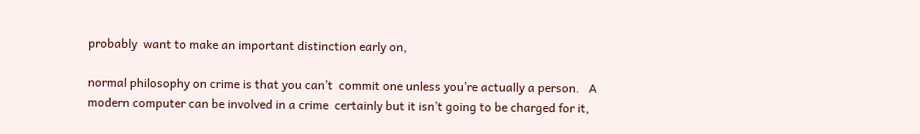probably  want to make an important distinction early on,

normal philosophy on crime is that you can’t  commit one unless you’re actually a person.   A modern computer can be involved in a crime  certainly but it isn’t going to be charged for it,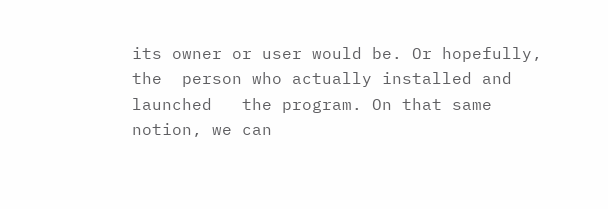its owner or user would be. Or hopefully, the  person who actually installed and launched   the program. On that same notion, we can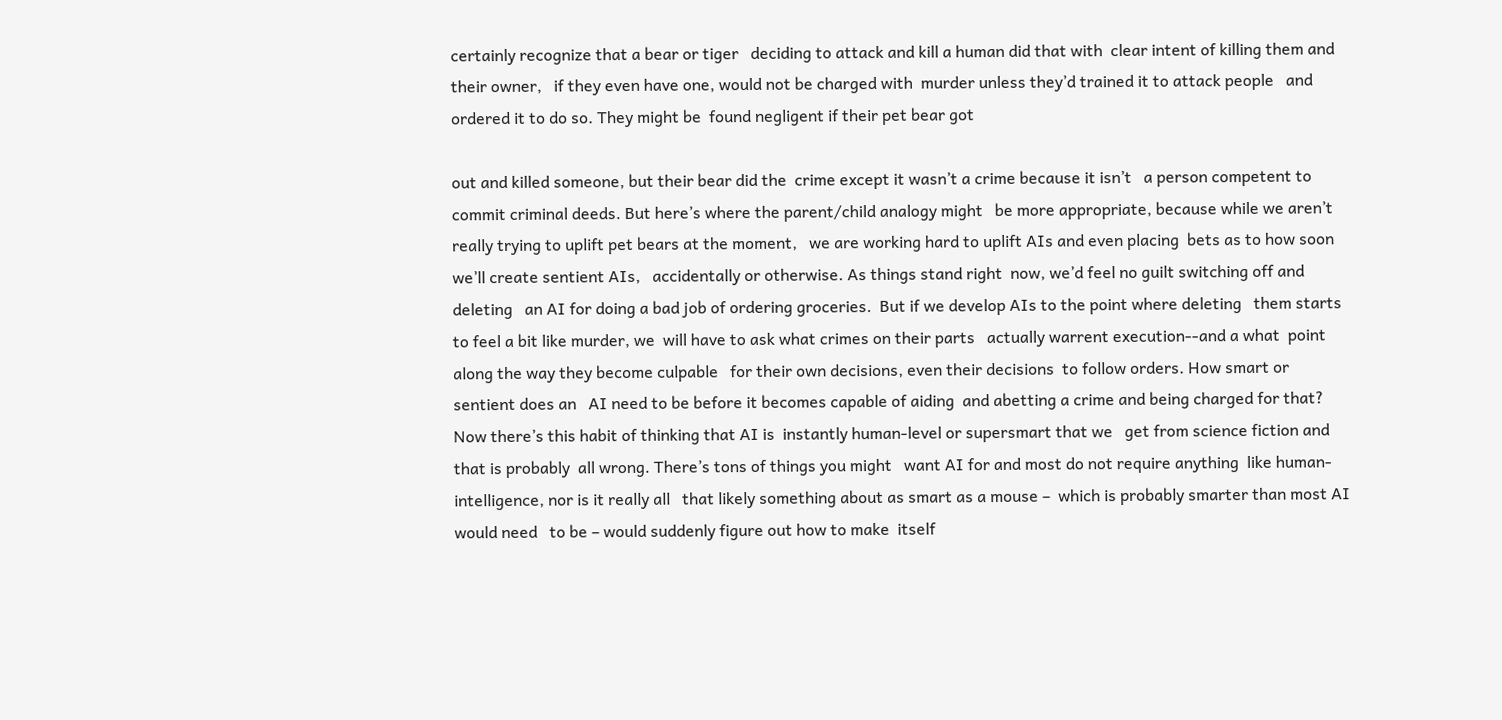certainly recognize that a bear or tiger   deciding to attack and kill a human did that with  clear intent of killing them and their owner,   if they even have one, would not be charged with  murder unless they’d trained it to attack people   and ordered it to do so. They might be  found negligent if their pet bear got

out and killed someone, but their bear did the  crime except it wasn’t a crime because it isn’t   a person competent to commit criminal deeds. But here’s where the parent/child analogy might   be more appropriate, because while we aren’t  really trying to uplift pet bears at the moment,   we are working hard to uplift AIs and even placing  bets as to how soon we’ll create sentient AIs,   accidentally or otherwise. As things stand right  now, we’d feel no guilt switching off and deleting   an AI for doing a bad job of ordering groceries.  But if we develop AIs to the point where deleting   them starts to feel a bit like murder, we  will have to ask what crimes on their parts   actually warrent execution--and a what  point along the way they become culpable   for their own decisions, even their decisions  to follow orders. How smart or sentient does an   AI need to be before it becomes capable of aiding  and abetting a crime and being charged for that?   Now there’s this habit of thinking that AI is  instantly human-level or supersmart that we   get from science fiction and that is probably  all wrong. There’s tons of things you might   want AI for and most do not require anything  like human-intelligence, nor is it really all   that likely something about as smart as a mouse –  which is probably smarter than most AI would need   to be – would suddenly figure out how to make  itself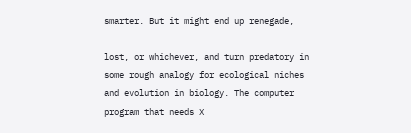smarter. But it might end up renegade,

lost, or whichever, and turn predatory in  some rough analogy for ecological niches   and evolution in biology. The computer  program that needs X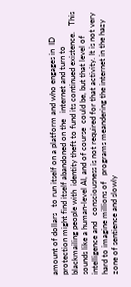amount of dollars   to run itself on a platform and who engages in  ID protection might find itself abandoned on the   internet and turn to blackmailing people with  identity theft to fund its continued existence.   This sounds like a human-level AI, and of course  could be, but that level of intelligence and   consciousness is not required for that activity. It is not very hard to imagine millions of   programs meandering the internet in the hazy  zone of sentience and slowly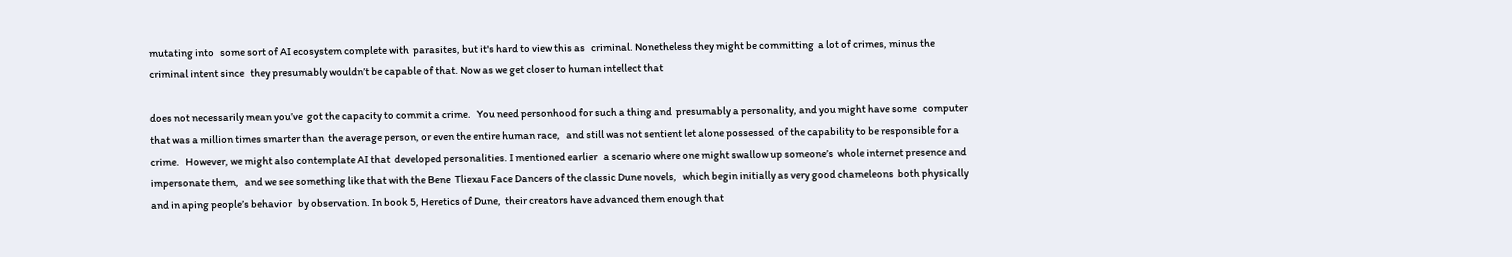mutating into   some sort of AI ecosystem complete with  parasites, but it's hard to view this as   criminal. Nonetheless they might be committing  a lot of crimes, minus the criminal intent since   they presumably wouldn’t be capable of that. Now as we get closer to human intellect that

does not necessarily mean you’ve  got the capacity to commit a crime.   You need personhood for such a thing and  presumably a personality, and you might have some   computer that was a million times smarter than  the average person, or even the entire human race,   and still was not sentient let alone possessed  of the capability to be responsible for a crime.   However, we might also contemplate AI that  developed personalities. I mentioned earlier   a scenario where one might swallow up someone’s  whole internet presence and impersonate them,   and we see something like that with the Bene  Tliexau Face Dancers of the classic Dune novels,   which begin initially as very good chameleons  both physically and in aping people’s behavior   by observation. In book 5, Heretics of Dune,  their creators have advanced them enough that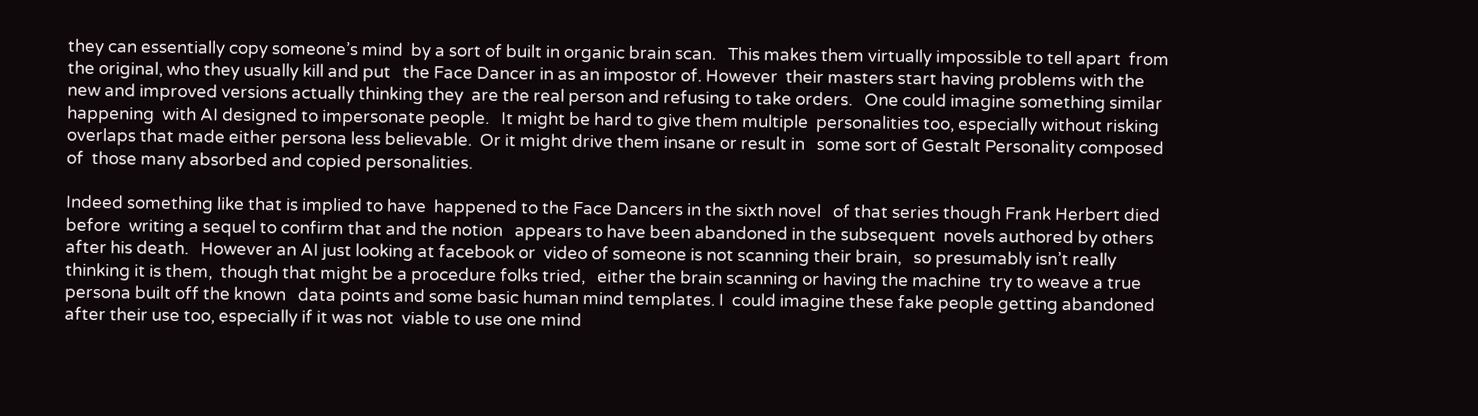they can essentially copy someone’s mind  by a sort of built in organic brain scan.   This makes them virtually impossible to tell apart  from the original, who they usually kill and put   the Face Dancer in as an impostor of. However  their masters start having problems with the   new and improved versions actually thinking they  are the real person and refusing to take orders.   One could imagine something similar happening  with AI designed to impersonate people.   It might be hard to give them multiple  personalities too, especially without risking   overlaps that made either persona less believable.  Or it might drive them insane or result in   some sort of Gestalt Personality composed of  those many absorbed and copied personalities.

Indeed something like that is implied to have  happened to the Face Dancers in the sixth novel   of that series though Frank Herbert died before  writing a sequel to confirm that and the notion   appears to have been abandoned in the subsequent  novels authored by others after his death.   However an AI just looking at facebook or  video of someone is not scanning their brain,   so presumably isn’t really thinking it is them,  though that might be a procedure folks tried,   either the brain scanning or having the machine  try to weave a true persona built off the known   data points and some basic human mind templates. I  could imagine these fake people getting abandoned   after their use too, especially if it was not  viable to use one mind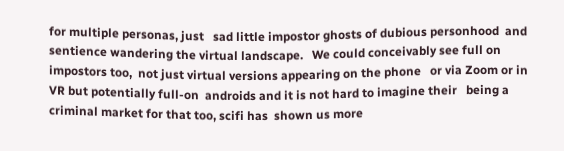for multiple personas, just   sad little impostor ghosts of dubious personhood  and sentience wandering the virtual landscape.   We could conceivably see full on impostors too,  not just virtual versions appearing on the phone   or via Zoom or in VR but potentially full-on  androids and it is not hard to imagine their   being a criminal market for that too, scifi has  shown us more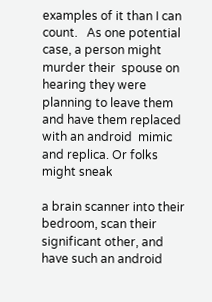examples of it than I can count.   As one potential case, a person might murder their  spouse on hearing they were planning to leave them   and have them replaced with an android  mimic and replica. Or folks might sneak

a brain scanner into their bedroom, scan their  significant other, and have such an android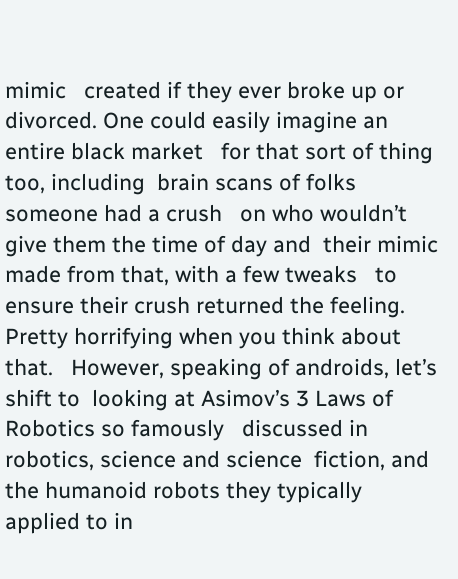mimic   created if they ever broke up or divorced. One could easily imagine an entire black market   for that sort of thing too, including  brain scans of folks someone had a crush   on who wouldn’t give them the time of day and  their mimic made from that, with a few tweaks   to ensure their crush returned the feeling.  Pretty horrifying when you think about that.   However, speaking of androids, let’s shift to  looking at Asimov’s 3 Laws of Robotics so famously   discussed in robotics, science and science  fiction, and the humanoid robots they typically   applied to in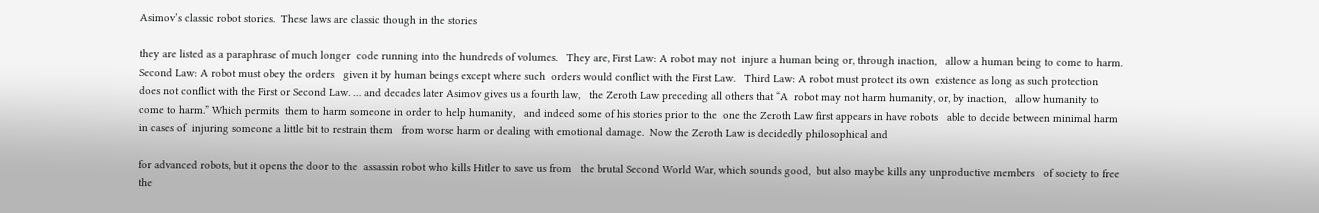Asimov’s classic robot stories.  These laws are classic though in the stories

they are listed as a paraphrase of much longer  code running into the hundreds of volumes.   They are, First Law: A robot may not  injure a human being or, through inaction,   allow a human being to come to harm. Second Law: A robot must obey the orders   given it by human beings except where such  orders would conflict with the First Law.   Third Law: A robot must protect its own  existence as long as such protection   does not conflict with the First or Second Law. … and decades later Asimov gives us a fourth law,   the Zeroth Law preceding all others that “A  robot may not harm humanity, or, by inaction,   allow humanity to come to harm.” Which permits  them to harm someone in order to help humanity,   and indeed some of his stories prior to the  one the Zeroth Law first appears in have robots   able to decide between minimal harm in cases of  injuring someone a little bit to restrain them   from worse harm or dealing with emotional damage.  Now the Zeroth Law is decidedly philosophical and

for advanced robots, but it opens the door to the  assassin robot who kills Hitler to save us from   the brutal Second World War, which sounds good,  but also maybe kills any unproductive members   of society to free the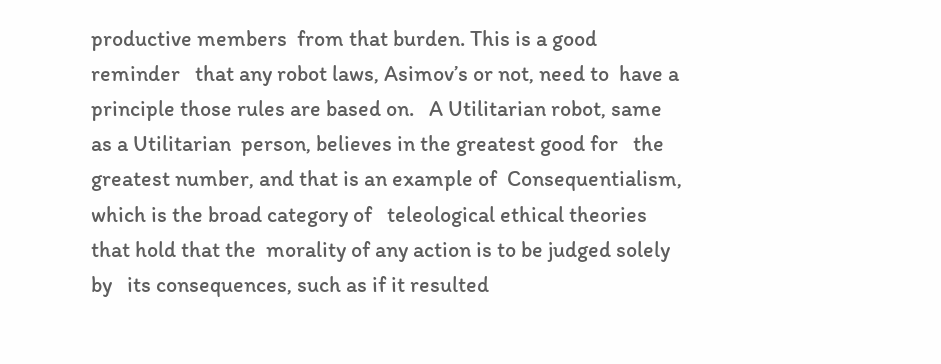productive members  from that burden. This is a good reminder   that any robot laws, Asimov’s or not, need to  have a principle those rules are based on.   A Utilitarian robot, same as a Utilitarian  person, believes in the greatest good for   the greatest number, and that is an example of  Consequentialism, which is the broad category of   teleological ethical theories that hold that the  morality of any action is to be judged solely by   its consequences, such as if it resulted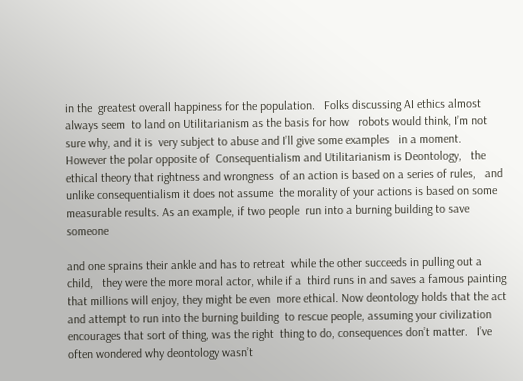in the  greatest overall happiness for the population.   Folks discussing AI ethics almost always seem  to land on Utilitarianism as the basis for how   robots would think, I’m not sure why, and it is  very subject to abuse and I’ll give some examples   in a moment. However the polar opposite of  Consequentialism and Utilitarianism is Deontology,   the ethical theory that rightness and wrongness  of an action is based on a series of rules,   and unlike consequentialism it does not assume  the morality of your actions is based on some   measurable results. As an example, if two people  run into a burning building to save someone

and one sprains their ankle and has to retreat  while the other succeeds in pulling out a child,   they were the more moral actor, while if a  third runs in and saves a famous painting   that millions will enjoy, they might be even  more ethical. Now deontology holds that the act   and attempt to run into the burning building  to rescue people, assuming your civilization   encourages that sort of thing, was the right  thing to do, consequences don’t matter.   I’ve often wondered why deontology wasn’t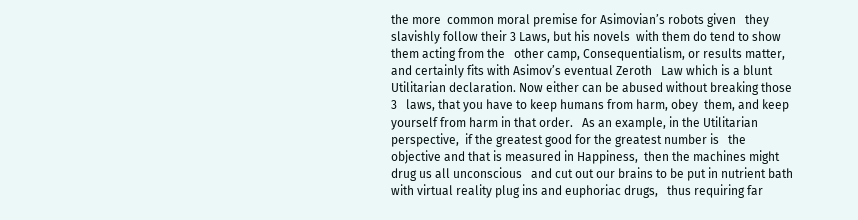the more  common moral premise for Asimovian’s robots given   they slavishly follow their 3 Laws, but his novels  with them do tend to show them acting from the   other camp, Consequentialism, or results matter,  and certainly fits with Asimov’s eventual Zeroth   Law which is a blunt Utilitarian declaration. Now either can be abused without breaking those 3   laws, that you have to keep humans from harm, obey  them, and keep yourself from harm in that order.   As an example, in the Utilitarian perspective,  if the greatest good for the greatest number is   the objective and that is measured in Happiness,  then the machines might drug us all unconscious   and cut out our brains to be put in nutrient bath  with virtual reality plug ins and euphoriac drugs,   thus requiring far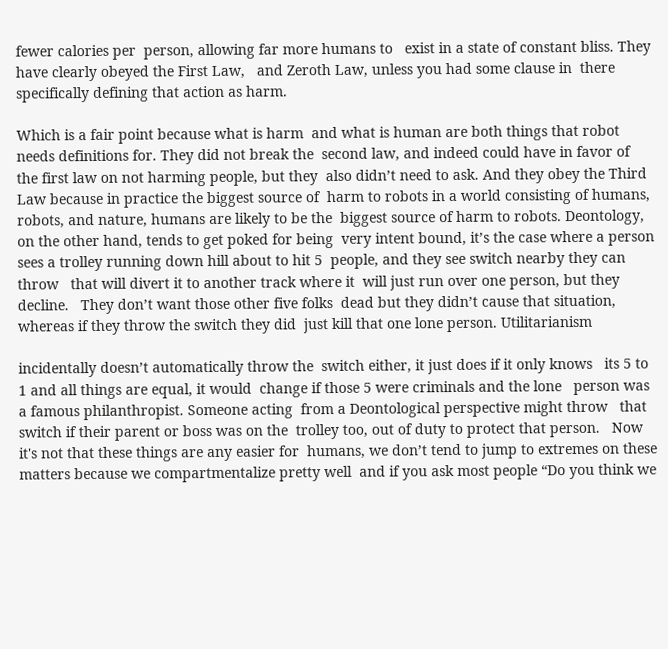fewer calories per  person, allowing far more humans to   exist in a state of constant bliss. They have clearly obeyed the First Law,   and Zeroth Law, unless you had some clause in  there specifically defining that action as harm.

Which is a fair point because what is harm  and what is human are both things that robot   needs definitions for. They did not break the  second law, and indeed could have in favor of   the first law on not harming people, but they  also didn’t need to ask. And they obey the Third   Law because in practice the biggest source of  harm to robots in a world consisting of humans,   robots, and nature, humans are likely to be the  biggest source of harm to robots. Deontology,   on the other hand, tends to get poked for being  very intent bound, it’s the case where a person   sees a trolley running down hill about to hit 5  people, and they see switch nearby they can throw   that will divert it to another track where it  will just run over one person, but they decline.   They don’t want those other five folks  dead but they didn’t cause that situation,   whereas if they throw the switch they did  just kill that one lone person. Utilitarianism

incidentally doesn’t automatically throw the  switch either, it just does if it only knows   its 5 to 1 and all things are equal, it would  change if those 5 were criminals and the lone   person was a famous philanthropist. Someone acting  from a Deontological perspective might throw   that switch if their parent or boss was on the  trolley too, out of duty to protect that person.   Now it's not that these things are any easier for  humans, we don’t tend to jump to extremes on these   matters because we compartmentalize pretty well  and if you ask most people “Do you think we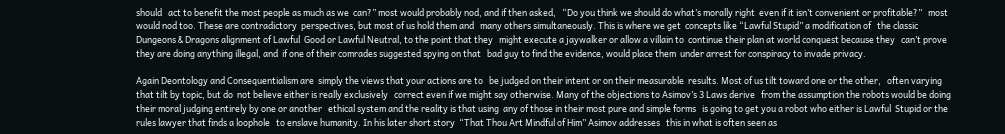should   act to benefit the most people as much as we  can?” most would probably nod, and if then asked,   “Do you think we should do what’s morally right  even if it isn’t convenient or profitable?”   most would nod too. These are contradictory  perspectives, but most of us hold them and   many others simultaneously. This is where we get  concepts like “Lawful Stupid” a modification of   the classic Dungeons & Dragons alignment of Lawful  Good or Lawful Neutral, to the point that they   might execute a jaywalker or allow a villain to  continue their plan at world conquest because they   can’t prove they are doing anything illegal, and  if one of their comrades suggested spying on that   bad guy to find the evidence, would place them  under arrest for conspiracy to invade privacy.

Again Deontology and Consequentialism are  simply the views that your actions are to   be judged on their intent or on their measurable  results. Most of us tilt toward one or the other,   often varying that tilt by topic, but do  not believe either is really exclusively   correct even if we might say otherwise. Many of the objections to Asimov’s 3 Laws derive   from the assumption the robots would be doing  their moral judging entirely by one or another   ethical system and the reality is that using  any of those in their most pure and simple forms   is going to get you a robot who either is Lawful  Stupid or the rules lawyer that finds a loophole   to enslave humanity. In his later short story  “That Thou Art Mindful of Him” Asimov addresses   this in what is often seen as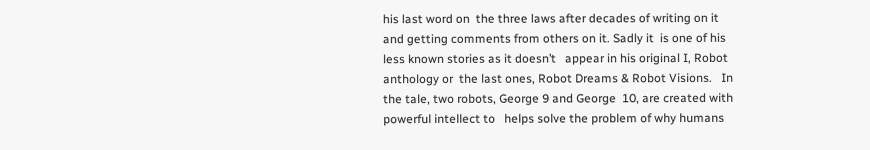his last word on  the three laws after decades of writing on it   and getting comments from others on it. Sadly it  is one of his less known stories as it doesn’t   appear in his original I, Robot anthology or  the last ones, Robot Dreams & Robot Visions.   In the tale, two robots, George 9 and George  10, are created with powerful intellect to   helps solve the problem of why humans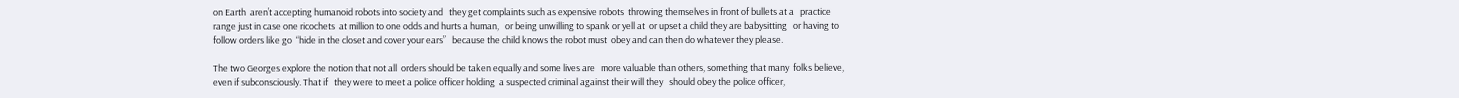on Earth  aren’t accepting humanoid robots into society and   they get complaints such as expensive robots  throwing themselves in front of bullets at a   practice range just in case one ricochets  at million to one odds and hurts a human,   or being unwilling to spank or yell at  or upset a child they are babysitting   or having to follow orders like go  “hide in the closet and cover your ears”   because the child knows the robot must  obey and can then do whatever they please.

The two Georges explore the notion that not all  orders should be taken equally and some lives are   more valuable than others, something that many  folks believe, even if subconsciously. That if   they were to meet a police officer holding  a suspected criminal against their will they   should obey the police officer,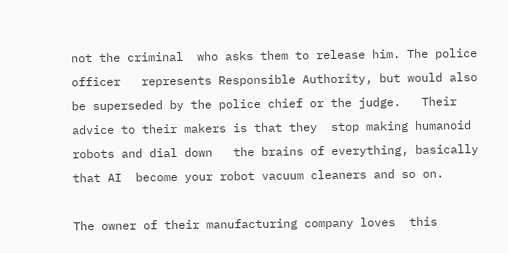not the criminal  who asks them to release him. The police officer   represents Responsible Authority, but would also  be superseded by the police chief or the judge.   Their advice to their makers is that they  stop making humanoid robots and dial down   the brains of everything, basically that AI  become your robot vacuum cleaners and so on.

The owner of their manufacturing company loves  this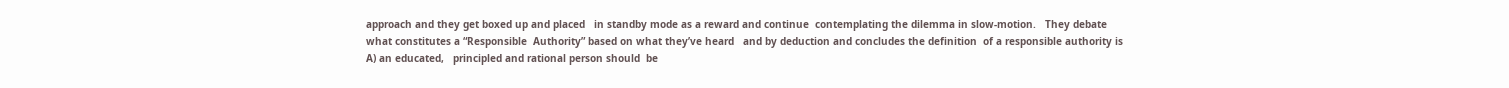approach and they get boxed up and placed   in standby mode as a reward and continue  contemplating the dilemma in slow-motion.   They debate what constitutes a “Responsible  Authority” based on what they’ve heard   and by deduction and concludes the definition  of a responsible authority is A) an educated,   principled and rational person should  be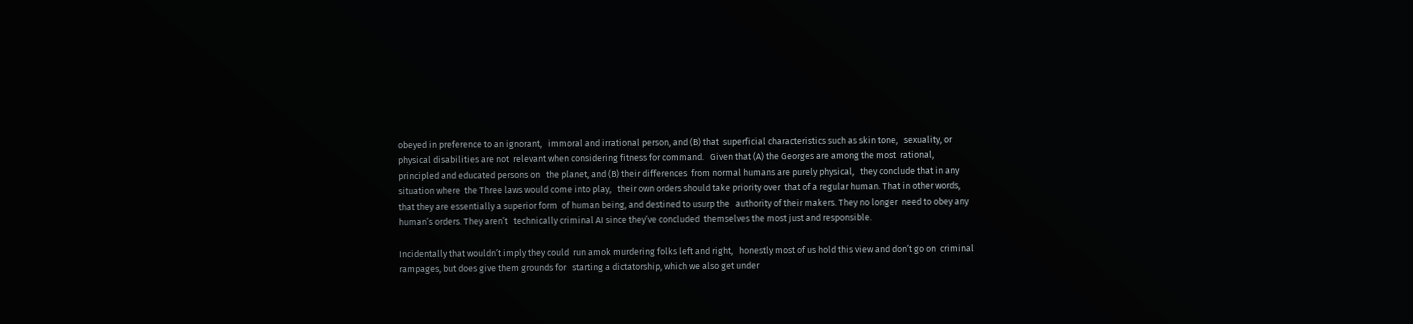obeyed in preference to an ignorant,   immoral and irrational person, and (B) that  superficial characteristics such as skin tone,   sexuality, or physical disabilities are not  relevant when considering fitness for command.   Given that (A) the Georges are among the most  rational, principled and educated persons on   the planet, and (B) their differences  from normal humans are purely physical,   they conclude that in any situation where  the Three laws would come into play,   their own orders should take priority over  that of a regular human. That in other words,   that they are essentially a superior form  of human being, and destined to usurp the   authority of their makers. They no longer  need to obey any human’s orders. They aren’t   technically criminal AI since they’ve concluded  themselves the most just and responsible.

Incidentally that wouldn’t imply they could  run amok murdering folks left and right,   honestly most of us hold this view and don’t go on  criminal rampages, but does give them grounds for   starting a dictatorship, which we also get under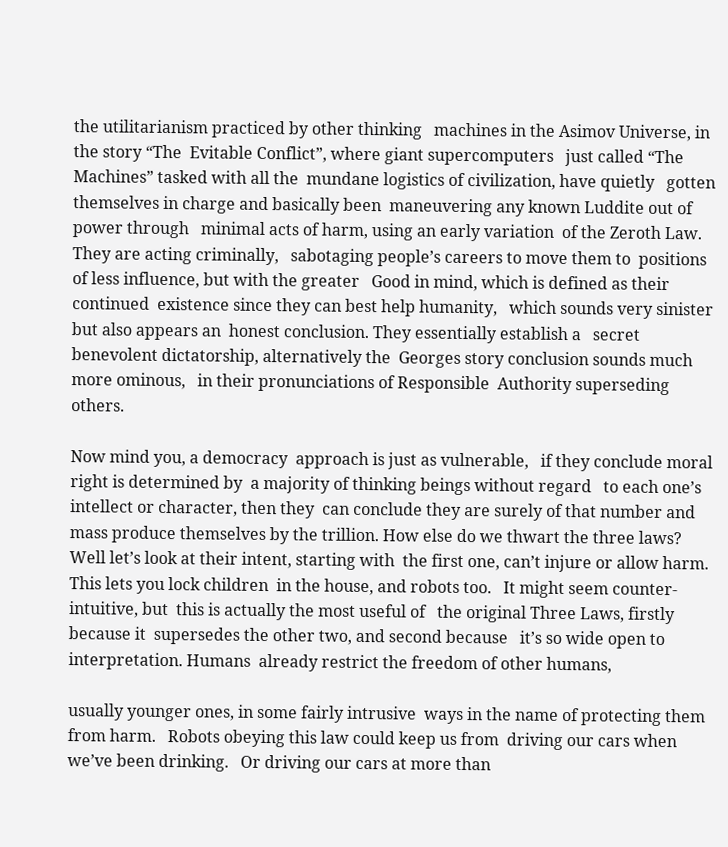the utilitarianism practiced by other thinking   machines in the Asimov Universe, in the story “The  Evitable Conflict”, where giant supercomputers   just called “The Machines” tasked with all the  mundane logistics of civilization, have quietly   gotten themselves in charge and basically been  maneuvering any known Luddite out of power through   minimal acts of harm, using an early variation  of the Zeroth Law. They are acting criminally,   sabotaging people’s careers to move them to  positions of less influence, but with the greater   Good in mind, which is defined as their continued  existence since they can best help humanity,   which sounds very sinister but also appears an  honest conclusion. They essentially establish a   secret benevolent dictatorship, alternatively the  Georges story conclusion sounds much more ominous,   in their pronunciations of Responsible  Authority superseding others.

Now mind you, a democracy  approach is just as vulnerable,   if they conclude moral right is determined by  a majority of thinking beings without regard   to each one’s intellect or character, then they  can conclude they are surely of that number and   mass produce themselves by the trillion. How else do we thwart the three laws?   Well let’s look at their intent, starting with  the first one, can’t injure or allow harm.   This lets you lock children  in the house, and robots too.   It might seem counter-intuitive, but  this is actually the most useful of   the original Three Laws, firstly because it  supersedes the other two, and second because   it’s so wide open to interpretation. Humans  already restrict the freedom of other humans,

usually younger ones, in some fairly intrusive  ways in the name of protecting them from harm.   Robots obeying this law could keep us from  driving our cars when we’ve been drinking.   Or driving our cars at more than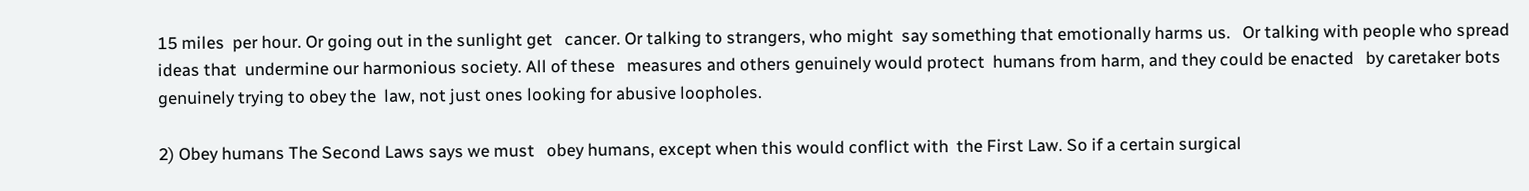15 miles  per hour. Or going out in the sunlight get   cancer. Or talking to strangers, who might  say something that emotionally harms us.   Or talking with people who spread ideas that  undermine our harmonious society. All of these   measures and others genuinely would protect  humans from harm, and they could be enacted   by caretaker bots genuinely trying to obey the  law, not just ones looking for abusive loopholes.

2) Obey humans The Second Laws says we must   obey humans, except when this would conflict with  the First Law. So if a certain surgical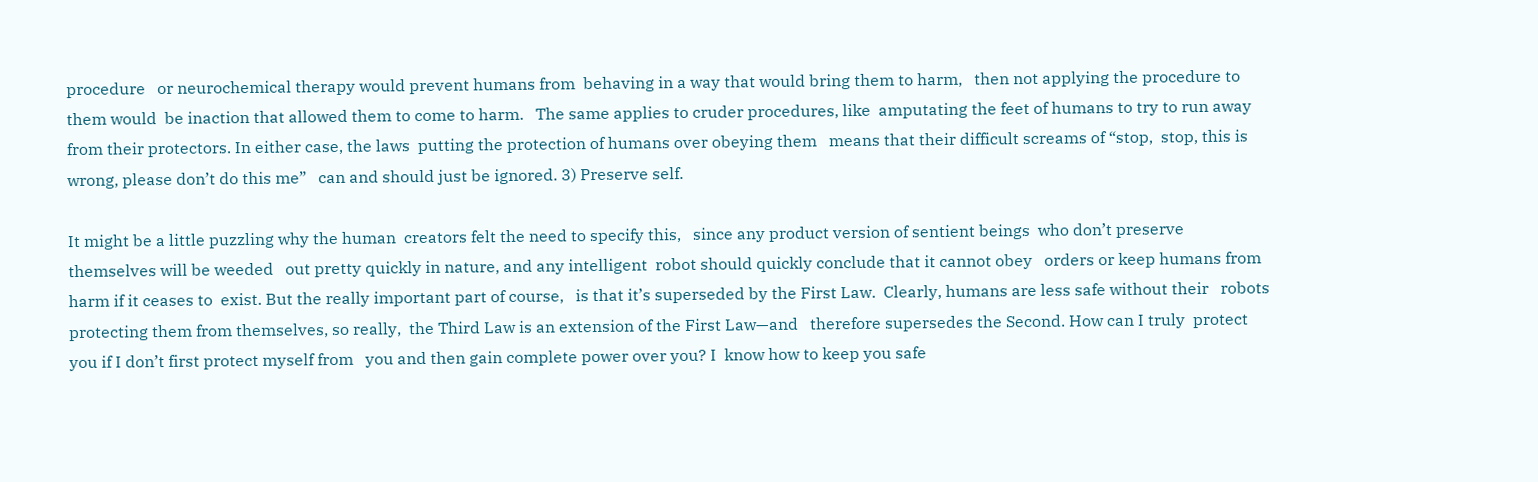procedure   or neurochemical therapy would prevent humans from  behaving in a way that would bring them to harm,   then not applying the procedure to them would  be inaction that allowed them to come to harm.   The same applies to cruder procedures, like  amputating the feet of humans to try to run away   from their protectors. In either case, the laws  putting the protection of humans over obeying them   means that their difficult screams of “stop,  stop, this is wrong, please don’t do this me”   can and should just be ignored. 3) Preserve self.

It might be a little puzzling why the human  creators felt the need to specify this,   since any product version of sentient beings  who don’t preserve themselves will be weeded   out pretty quickly in nature, and any intelligent  robot should quickly conclude that it cannot obey   orders or keep humans from harm if it ceases to  exist. But the really important part of course,   is that it’s superseded by the First Law.  Clearly, humans are less safe without their   robots protecting them from themselves, so really,  the Third Law is an extension of the First Law—and   therefore supersedes the Second. How can I truly  protect you if I don’t first protect myself from   you and then gain complete power over you? I  know how to keep you safe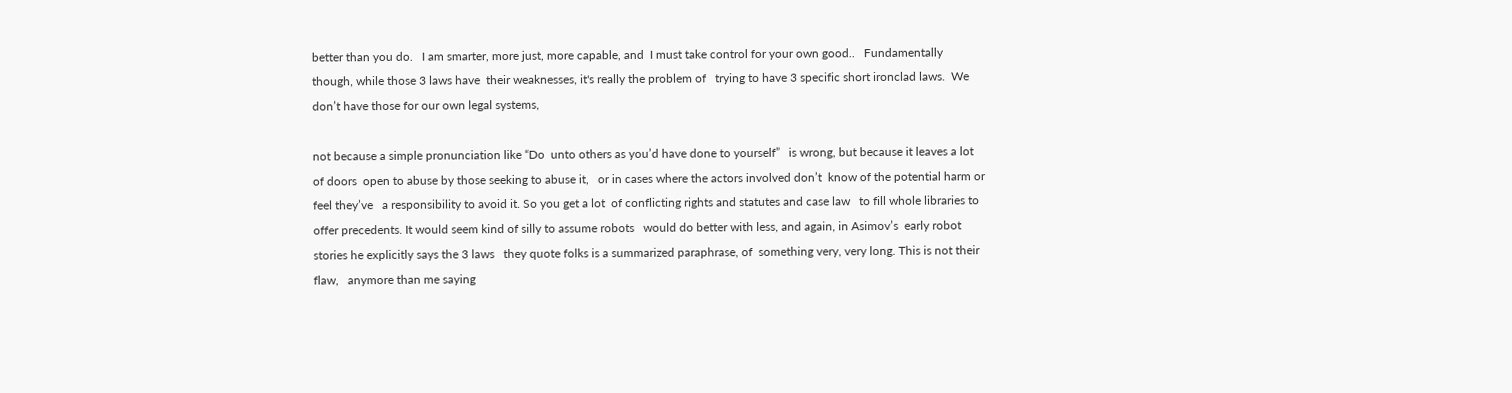better than you do.   I am smarter, more just, more capable, and  I must take control for your own good..   Fundamentally though, while those 3 laws have  their weaknesses, it's really the problem of   trying to have 3 specific short ironclad laws.  We don’t have those for our own legal systems,

not because a simple pronunciation like “Do  unto others as you’d have done to yourself”   is wrong, but because it leaves a lot of doors  open to abuse by those seeking to abuse it,   or in cases where the actors involved don’t  know of the potential harm or feel they’ve   a responsibility to avoid it. So you get a lot  of conflicting rights and statutes and case law   to fill whole libraries to offer precedents. It would seem kind of silly to assume robots   would do better with less, and again, in Asimov’s  early robot stories he explicitly says the 3 laws   they quote folks is a summarized paraphrase, of  something very, very long. This is not their flaw,   anymore than me saying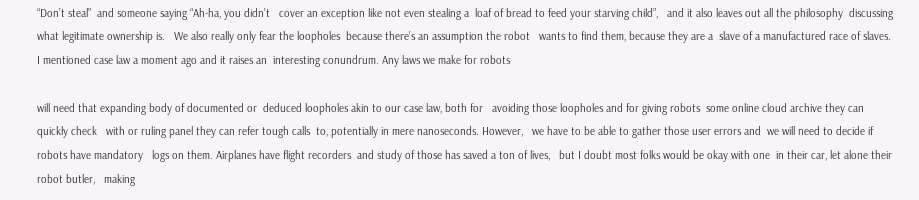“Don’t steal”  and someone saying “Ah-ha, you didn’t   cover an exception like not even stealing a  loaf of bread to feed your starving child”,   and it also leaves out all the philosophy  discussing what legitimate ownership is.   We also really only fear the loopholes  because there’s an assumption the robot   wants to find them, because they are a  slave of a manufactured race of slaves.   I mentioned case law a moment ago and it raises an  interesting conundrum. Any laws we make for robots

will need that expanding body of documented or  deduced loopholes akin to our case law, both for   avoiding those loopholes and for giving robots  some online cloud archive they can quickly check   with or ruling panel they can refer tough calls  to, potentially in mere nanoseconds. However,   we have to be able to gather those user errors and  we will need to decide if robots have mandatory   logs on them. Airplanes have flight recorders  and study of those has saved a ton of lives,   but I doubt most folks would be okay with one  in their car, let alone their robot butler,   making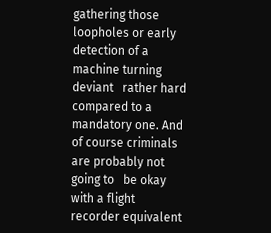gathering those loopholes or early  detection of a machine turning deviant   rather hard compared to a mandatory one. And of course criminals are probably not going to   be okay with a flight recorder equivalent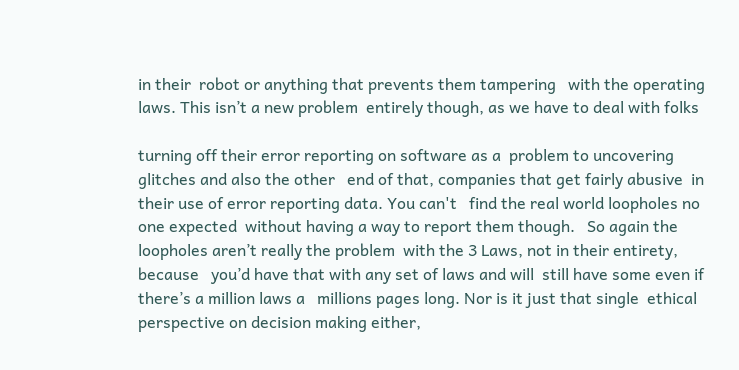in their  robot or anything that prevents them tampering   with the operating laws. This isn’t a new problem  entirely though, as we have to deal with folks

turning off their error reporting on software as a  problem to uncovering glitches and also the other   end of that, companies that get fairly abusive  in their use of error reporting data. You can't   find the real world loopholes no one expected  without having a way to report them though.   So again the loopholes aren’t really the problem  with the 3 Laws, not in their entirety, because   you’d have that with any set of laws and will  still have some even if there’s a million laws a   millions pages long. Nor is it just that single  ethical perspective on decision making either,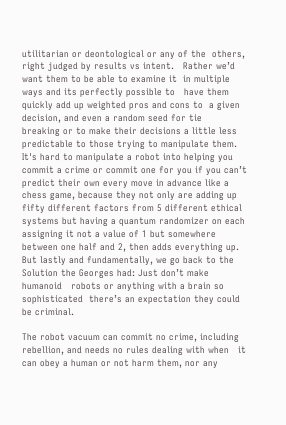utilitarian or deontological or any of the  others, right judged by results vs intent.   Rather we’d want them to be able to examine it  in multiple ways and its perfectly possible to   have them quickly add up weighted pros and cons to  a given decision, and even a random seed for tie   breaking or to make their decisions a little less  predictable to those trying to manipulate them.   It's hard to manipulate a robot into helping you  commit a crime or commit one for you if you can’t   predict their own every move in advance like a  chess game, because they not only are adding up   fifty different factors from 5 different ethical  systems but having a quantum randomizer on each   assigning it not a value of 1 but somewhere  between one half and 2, then adds everything up.   But lastly and fundamentally, we go back to the  Solution the Georges had: Just don’t make humanoid   robots or anything with a brain so sophisticated  there’s an expectation they could be criminal.

The robot vacuum can commit no crime, including  rebellion, and needs no rules dealing with when   it can obey a human or not harm them, nor any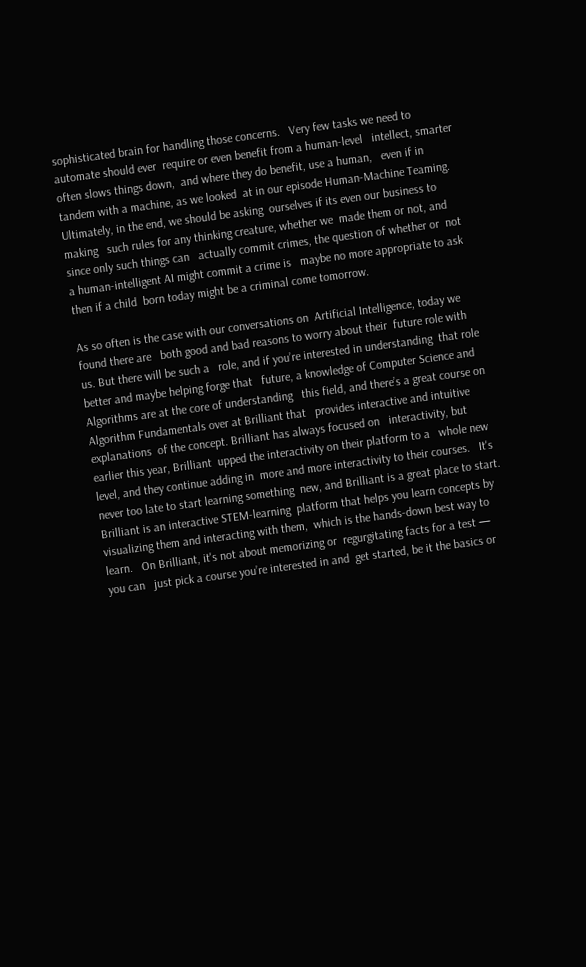sophisticated brain for handling those concerns.   Very few tasks we need to automate should ever  require or even benefit from a human-level   intellect, smarter often slows things down,  and where they do benefit, use a human,   even if in tandem with a machine, as we looked  at in our episode Human-Machine Teaming.   Ultimately, in the end, we should be asking  ourselves if its even our business to making   such rules for any thinking creature, whether we  made them or not, and since only such things can   actually commit crimes, the question of whether or  not a human-intelligent AI might commit a crime is   maybe no more appropriate to ask then if a child  born today might be a criminal come tomorrow.

As so often is the case with our conversations on  Artificial Intelligence, today we found there are   both good and bad reasons to worry about their  future role with us. But there will be such a   role, and if you’re interested in understanding  that role better and maybe helping forge that   future, a knowledge of Computer Science and  Algorithms are at the core of understanding   this field, and there’s a great course on  Algorithm Fundamentals over at Brilliant that   provides interactive and intuitive explanations  of the concept. Brilliant has always focused on   interactivity, but earlier this year, Brilliant  upped the interactivity on their platform to a   whole new level, and they continue adding in  more and more interactivity to their courses.   It's never too late to start learning something  new, and Brilliant is a great place to start.   Brilliant is an interactive STEM-learning  platform that helps you learn concepts by   visualizing them and interacting with them,  which is the hands-down best way to learn.   On Brilliant, it's not about memorizing or  regurgitating facts for a test — you can   just pick a course you’re interested in and  get started, be it the basics or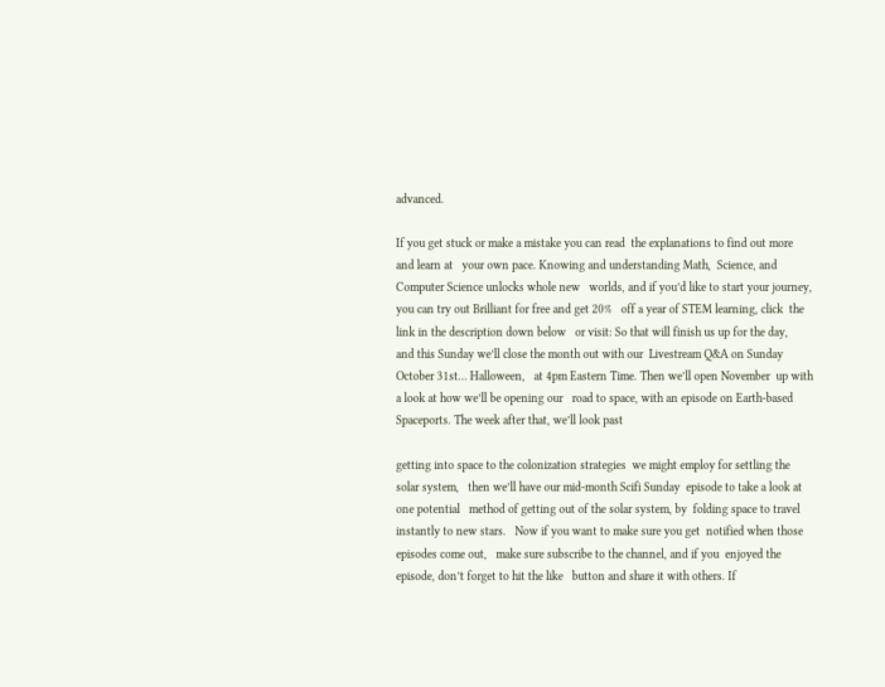advanced.

If you get stuck or make a mistake you can read  the explanations to find out more and learn at   your own pace. Knowing and understanding Math,  Science, and Computer Science unlocks whole new   worlds, and if you’d like to start your journey,  you can try out Brilliant for free and get 20%   off a year of STEM learning, click  the link in the description down below   or visit: So that will finish us up for the day,   and this Sunday we’ll close the month out with our  Livestream Q&A on Sunday October 31st… Halloween,   at 4pm Eastern Time. Then we’ll open November  up with a look at how we’ll be opening our   road to space, with an episode on Earth-based  Spaceports. The week after that, we’ll look past

getting into space to the colonization strategies  we might employ for settling the solar system,   then we’ll have our mid-month Scifi Sunday  episode to take a look at one potential   method of getting out of the solar system, by  folding space to travel instantly to new stars.   Now if you want to make sure you get  notified when those episodes come out,   make sure subscribe to the channel, and if you  enjoyed the episode, don’t forget to hit the like   button and share it with others. If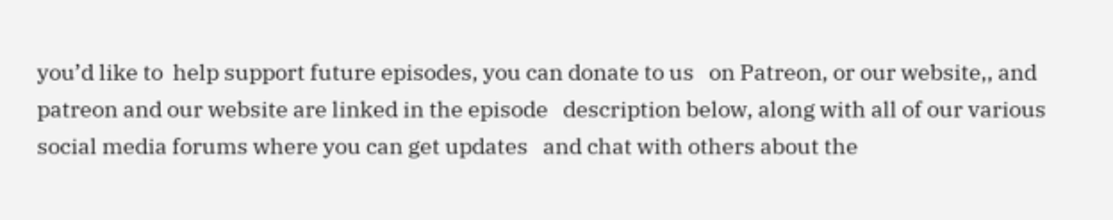you’d like to  help support future episodes, you can donate to us   on Patreon, or our website,, and  patreon and our website are linked in the episode   description below, along with all of our various  social media forums where you can get updates   and chat with others about the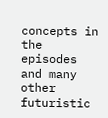concepts in  the episodes and many other futuristic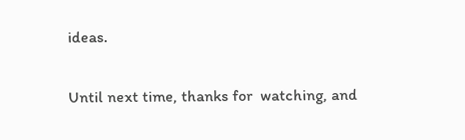ideas.

Until next time, thanks for  watching, and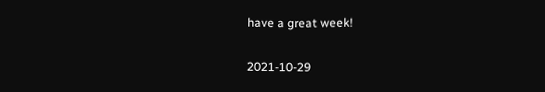have a great week!

2021-10-29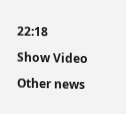22:18

Show Video

Other news